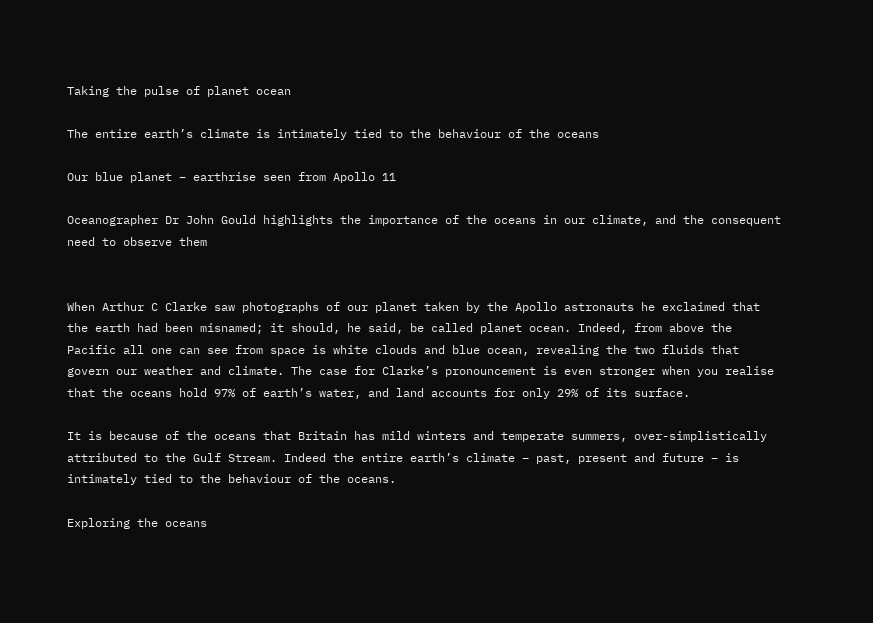Taking the pulse of planet ocean

The entire earth’s climate is intimately tied to the behaviour of the oceans

Our blue planet – earthrise seen from Apollo 11

Oceanographer Dr John Gould highlights the importance of the oceans in our climate, and the consequent need to observe them


When Arthur C Clarke saw photographs of our planet taken by the Apollo astronauts he exclaimed that the earth had been misnamed; it should, he said, be called planet ocean. Indeed, from above the Pacific all one can see from space is white clouds and blue ocean, revealing the two fluids that govern our weather and climate. The case for Clarke’s pronouncement is even stronger when you realise that the oceans hold 97% of earth’s water, and land accounts for only 29% of its surface.

It is because of the oceans that Britain has mild winters and temperate summers, over-simplistically attributed to the Gulf Stream. Indeed the entire earth’s climate – past, present and future – is intimately tied to the behaviour of the oceans.

Exploring the oceans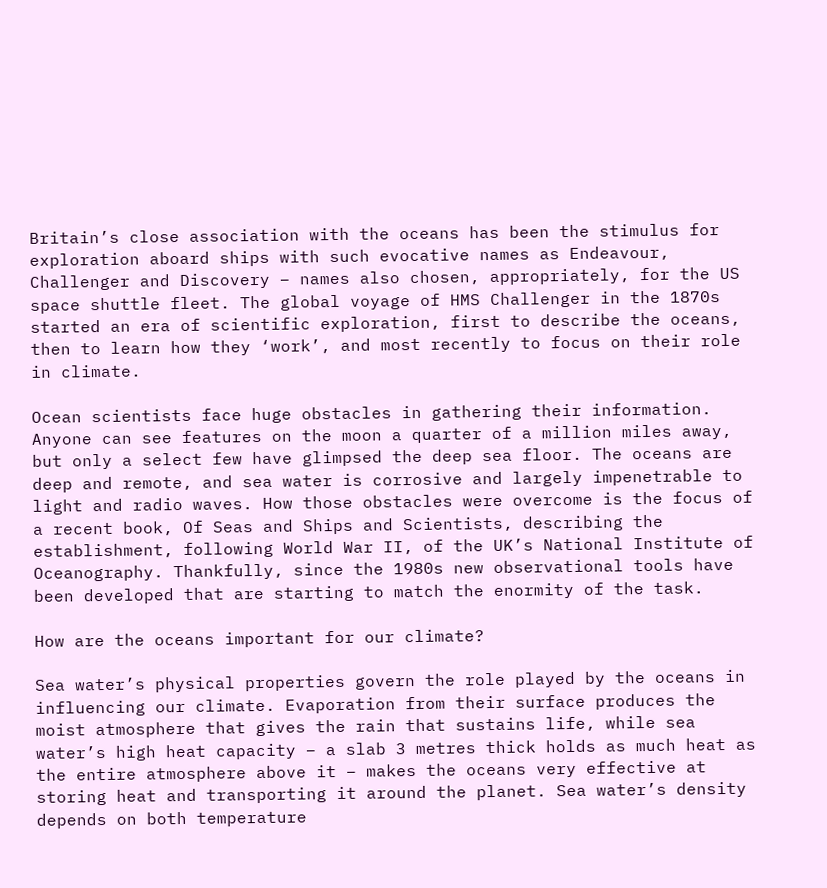Britain’s close association with the oceans has been the stimulus for exploration aboard ships with such evocative names as Endeavour, Challenger and Discovery – names also chosen, appropriately, for the US space shuttle fleet. The global voyage of HMS Challenger in the 1870s started an era of scientific exploration, first to describe the oceans, then to learn how they ‘work’, and most recently to focus on their role in climate.

Ocean scientists face huge obstacles in gathering their information. Anyone can see features on the moon a quarter of a million miles away, but only a select few have glimpsed the deep sea floor. The oceans are deep and remote, and sea water is corrosive and largely impenetrable to light and radio waves. How those obstacles were overcome is the focus of a recent book, Of Seas and Ships and Scientists, describing the establishment, following World War II, of the UK’s National Institute of Oceanography. Thankfully, since the 1980s new observational tools have been developed that are starting to match the enormity of the task.

How are the oceans important for our climate?

Sea water’s physical properties govern the role played by the oceans in influencing our climate. Evaporation from their surface produces the moist atmosphere that gives the rain that sustains life, while sea water’s high heat capacity – a slab 3 metres thick holds as much heat as the entire atmosphere above it – makes the oceans very effective at storing heat and transporting it around the planet. Sea water’s density depends on both temperature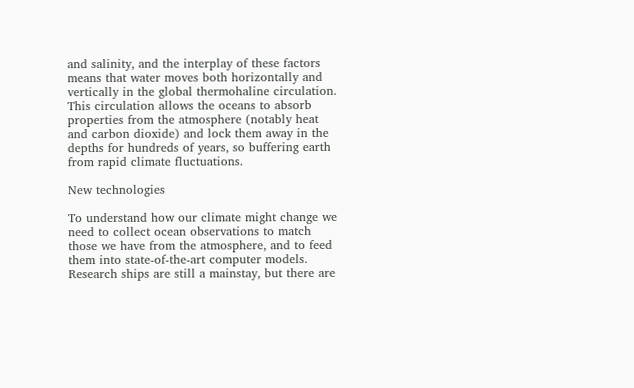and salinity, and the interplay of these factors means that water moves both horizontally and vertically in the global thermohaline circulation. This circulation allows the oceans to absorb properties from the atmosphere (notably heat and carbon dioxide) and lock them away in the depths for hundreds of years, so buffering earth from rapid climate fluctuations.

New technologies

To understand how our climate might change we need to collect ocean observations to match those we have from the atmosphere, and to feed them into state-of-the-art computer models. Research ships are still a mainstay, but there are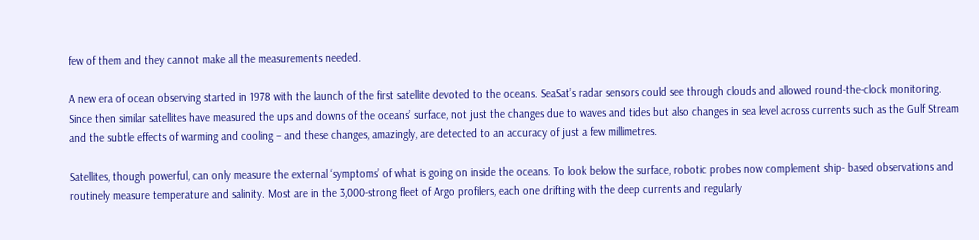few of them and they cannot make all the measurements needed.

A new era of ocean observing started in 1978 with the launch of the first satellite devoted to the oceans. SeaSat’s radar sensors could see through clouds and allowed round-the-clock monitoring. Since then similar satellites have measured the ups and downs of the oceans’ surface, not just the changes due to waves and tides but also changes in sea level across currents such as the Gulf Stream and the subtle effects of warming and cooling – and these changes, amazingly, are detected to an accuracy of just a few millimetres.

Satellites, though powerful, can only measure the external ‘symptoms’ of what is going on inside the oceans. To look below the surface, robotic probes now complement ship- based observations and routinely measure temperature and salinity. Most are in the 3,000-strong fleet of Argo profilers, each one drifting with the deep currents and regularly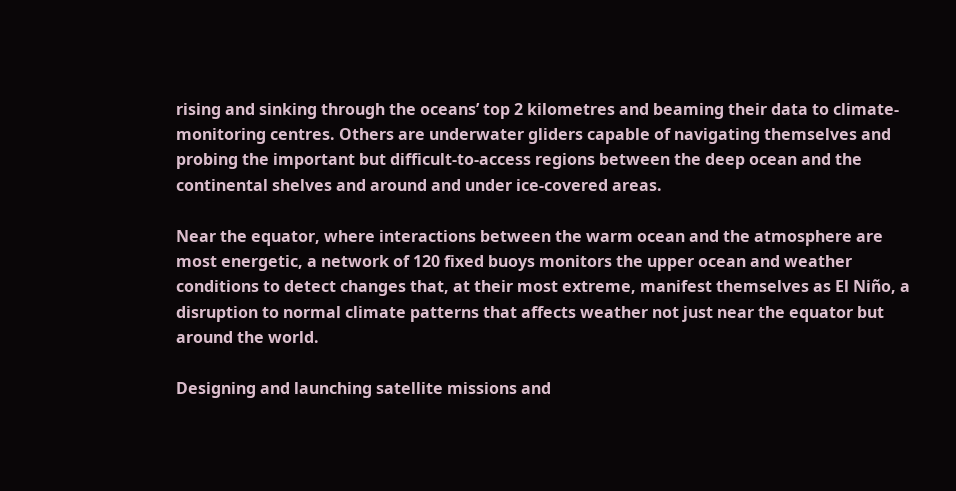rising and sinking through the oceans’ top 2 kilometres and beaming their data to climate- monitoring centres. Others are underwater gliders capable of navigating themselves and probing the important but difficult-to-access regions between the deep ocean and the continental shelves and around and under ice-covered areas.

Near the equator, where interactions between the warm ocean and the atmosphere are most energetic, a network of 120 fixed buoys monitors the upper ocean and weather conditions to detect changes that, at their most extreme, manifest themselves as El Niño, a disruption to normal climate patterns that affects weather not just near the equator but around the world.

Designing and launching satellite missions and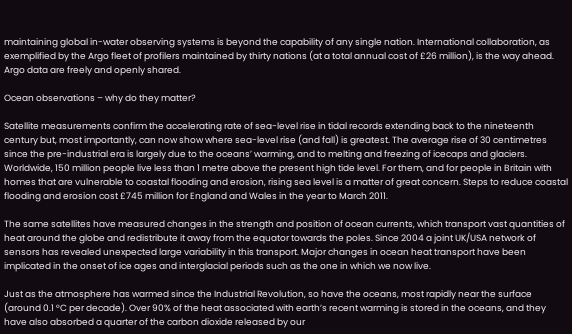maintaining global in-water observing systems is beyond the capability of any single nation. International collaboration, as exemplified by the Argo fleet of profilers maintained by thirty nations (at a total annual cost of £26 million), is the way ahead. Argo data are freely and openly shared.

Ocean observations – why do they matter?

Satellite measurements confirm the accelerating rate of sea-level rise in tidal records extending back to the nineteenth century but, most importantly, can now show where sea-level rise (and fall) is greatest. The average rise of 30 centimetres since the pre-industrial era is largely due to the oceans’ warming, and to melting and freezing of icecaps and glaciers. Worldwide, 150 million people live less than 1 metre above the present high tide level. For them, and for people in Britain with homes that are vulnerable to coastal flooding and erosion, rising sea level is a matter of great concern. Steps to reduce coastal flooding and erosion cost £745 million for England and Wales in the year to March 2011.

The same satellites have measured changes in the strength and position of ocean currents, which transport vast quantities of heat around the globe and redistribute it away from the equator towards the poles. Since 2004 a joint UK/USA network of sensors has revealed unexpected large variability in this transport. Major changes in ocean heat transport have been implicated in the onset of ice ages and interglacial periods such as the one in which we now live.

Just as the atmosphere has warmed since the Industrial Revolution, so have the oceans, most rapidly near the surface (around 0.1 °C per decade). Over 90% of the heat associated with earth’s recent warming is stored in the oceans, and they have also absorbed a quarter of the carbon dioxide released by our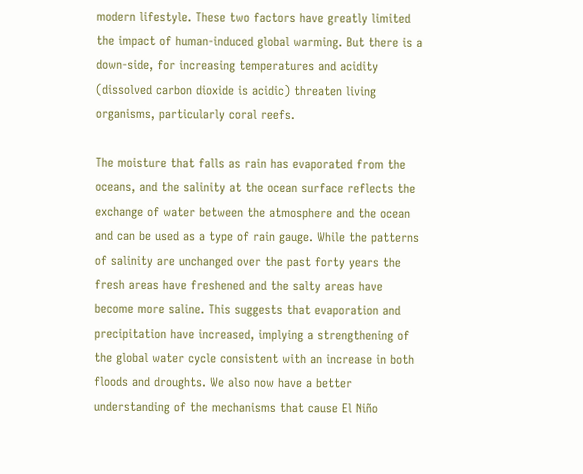modern lifestyle. These two factors have greatly limited the impact of human-induced global warming. But there is a down-side, for increasing temperatures and acidity (dissolved carbon dioxide is acidic) threaten living organisms, particularly coral reefs.

The moisture that falls as rain has evaporated from the oceans, and the salinity at the ocean surface reflects the exchange of water between the atmosphere and the ocean and can be used as a type of rain gauge. While the patterns of salinity are unchanged over the past forty years the fresh areas have freshened and the salty areas have become more saline. This suggests that evaporation and precipitation have increased, implying a strengthening of the global water cycle consistent with an increase in both floods and droughts. We also now have a better understanding of the mechanisms that cause El Niño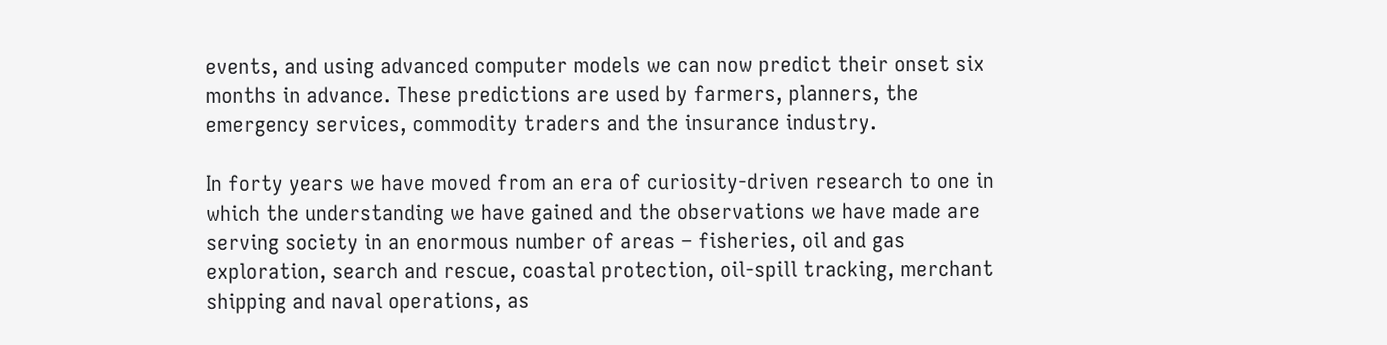events, and using advanced computer models we can now predict their onset six months in advance. These predictions are used by farmers, planners, the emergency services, commodity traders and the insurance industry.

In forty years we have moved from an era of curiosity-driven research to one in which the understanding we have gained and the observations we have made are serving society in an enormous number of areas – fisheries, oil and gas exploration, search and rescue, coastal protection, oil-spill tracking, merchant shipping and naval operations, as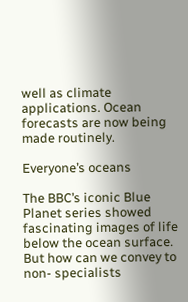well as climate applications. Ocean forecasts are now being made routinely.

Everyone’s oceans

The BBC’s iconic Blue Planet series showed fascinating images of life below the ocean surface. But how can we convey to non- specialists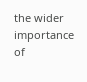the wider importance of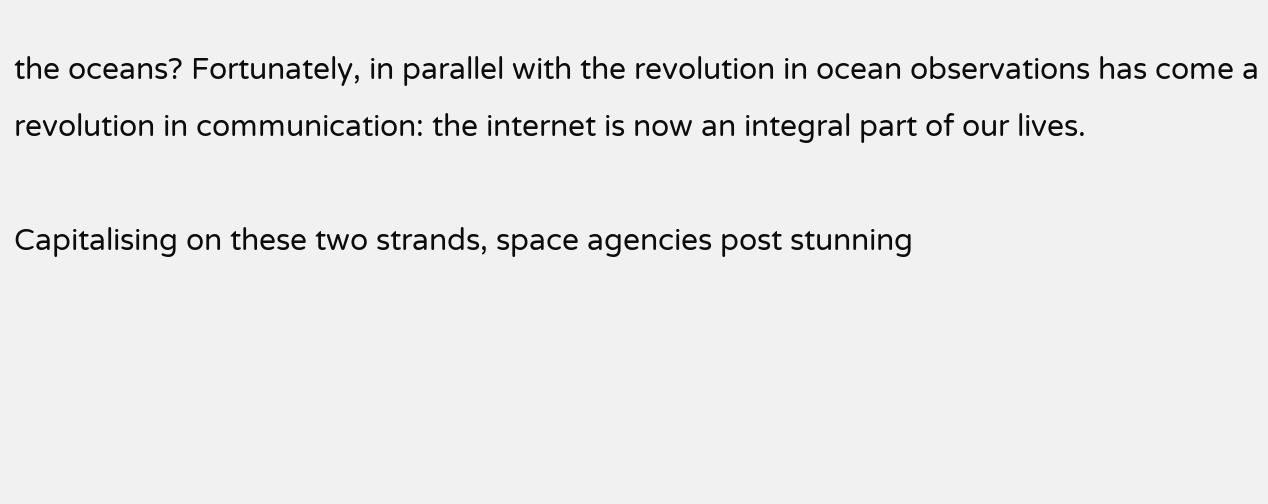the oceans? Fortunately, in parallel with the revolution in ocean observations has come a revolution in communication: the internet is now an integral part of our lives.

Capitalising on these two strands, space agencies post stunning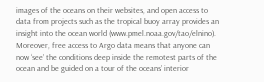images of the oceans on their websites, and open access to data from projects such as the tropical buoy array provides an insight into the ocean world (www.pmel.noaa.gov/tao/elnino). Moreover, free access to Argo data means that anyone can now ‘see’ the conditions deep inside the remotest parts of the ocean and be guided on a tour of the oceans’ interior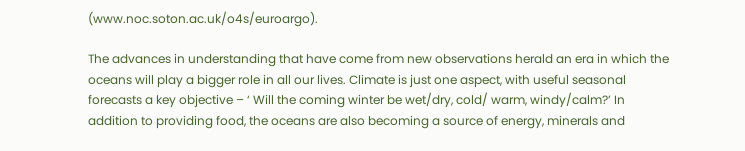(www.noc.soton.ac.uk/o4s/euroargo).

The advances in understanding that have come from new observations herald an era in which the oceans will play a bigger role in all our lives. Climate is just one aspect, with useful seasonal forecasts a key objective – ‘ Will the coming winter be wet/dry, cold/ warm, windy/calm?’ In addition to providing food, the oceans are also becoming a source of energy, minerals and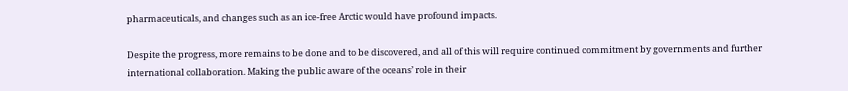pharmaceuticals, and changes such as an ice-free Arctic would have profound impacts.

Despite the progress, more remains to be done and to be discovered, and all of this will require continued commitment by governments and further international collaboration. Making the public aware of the oceans’ role in their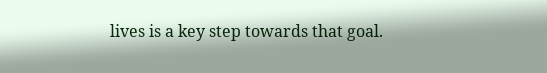lives is a key step towards that goal.